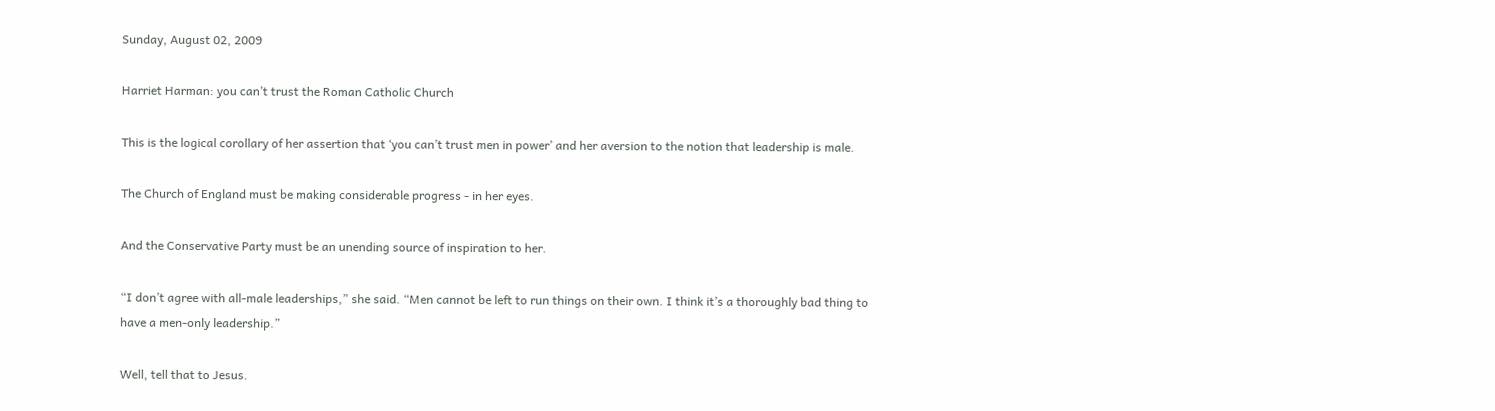Sunday, August 02, 2009

Harriet Harman: you can’t trust the Roman Catholic Church

This is the logical corollary of her assertion that ‘you can’t trust men in power’ and her aversion to the notion that leadership is male.

The Church of England must be making considerable progress - in her eyes.

And the Conservative Party must be an unending source of inspiration to her.

“I don’t agree with all-male leaderships,” she said. “Men cannot be left to run things on their own. I think it’s a thoroughly bad thing to have a men-only leadership.”

Well, tell that to Jesus.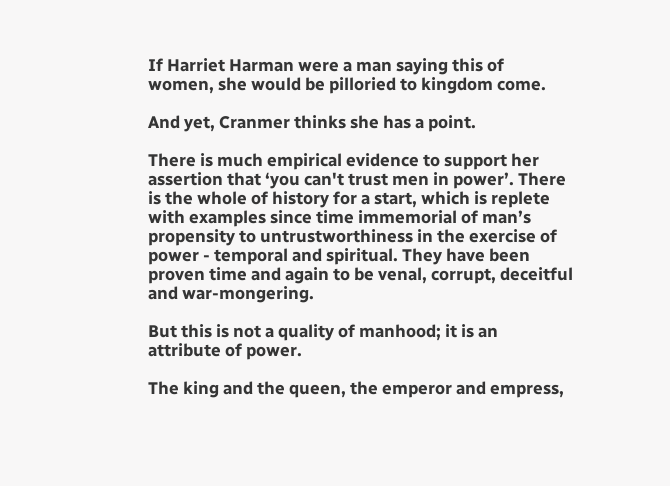If Harriet Harman were a man saying this of women, she would be pilloried to kingdom come.

And yet, Cranmer thinks she has a point.

There is much empirical evidence to support her assertion that ‘you can't trust men in power’. There is the whole of history for a start, which is replete with examples since time immemorial of man’s propensity to untrustworthiness in the exercise of power - temporal and spiritual. They have been proven time and again to be venal, corrupt, deceitful and war-mongering.

But this is not a quality of manhood; it is an attribute of power.

The king and the queen, the emperor and empress,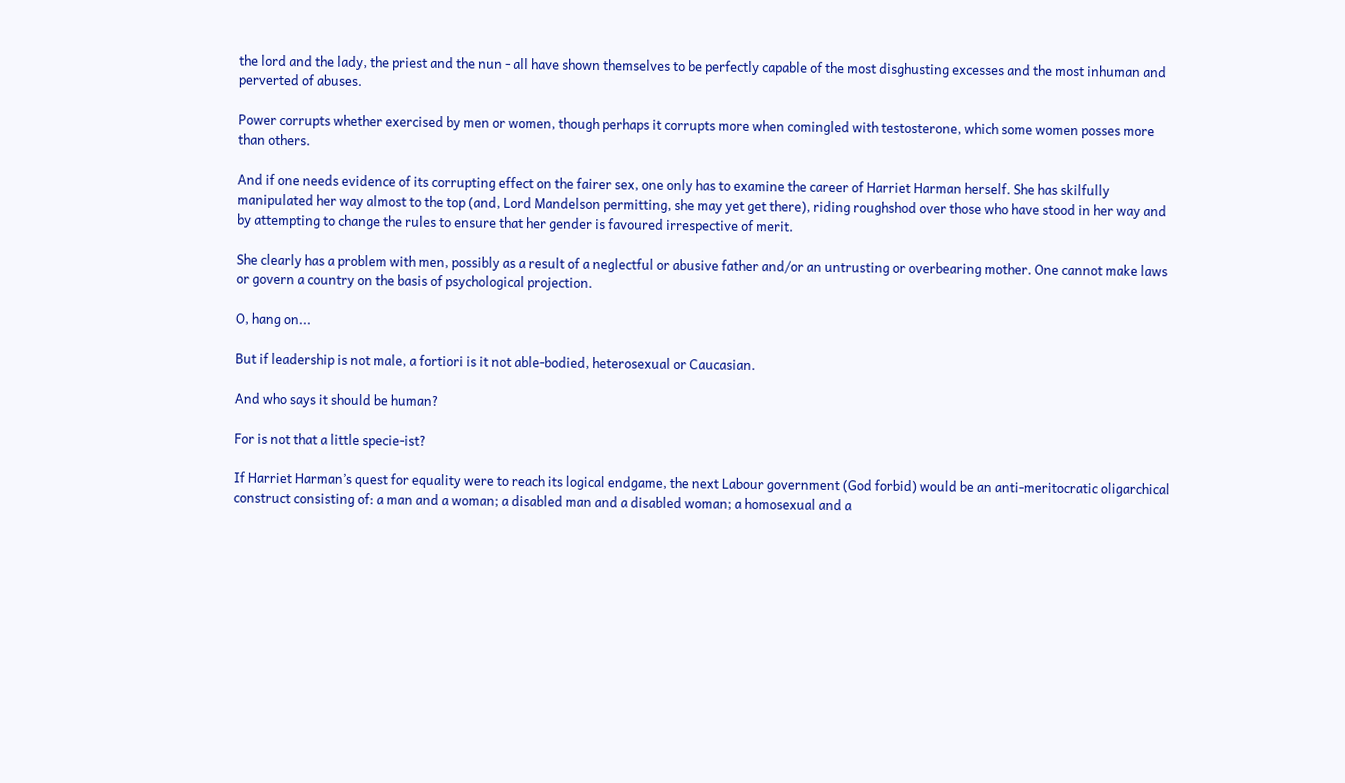the lord and the lady, the priest and the nun - all have shown themselves to be perfectly capable of the most disghusting excesses and the most inhuman and perverted of abuses.

Power corrupts whether exercised by men or women, though perhaps it corrupts more when comingled with testosterone, which some women posses more than others.

And if one needs evidence of its corrupting effect on the fairer sex, one only has to examine the career of Harriet Harman herself. She has skilfully manipulated her way almost to the top (and, Lord Mandelson permitting, she may yet get there), riding roughshod over those who have stood in her way and by attempting to change the rules to ensure that her gender is favoured irrespective of merit.

She clearly has a problem with men, possibly as a result of a neglectful or abusive father and/or an untrusting or overbearing mother. One cannot make laws or govern a country on the basis of psychological projection.

O, hang on...

But if leadership is not male, a fortiori is it not able-bodied, heterosexual or Caucasian.

And who says it should be human?

For is not that a little specie-ist?

If Harriet Harman’s quest for equality were to reach its logical endgame, the next Labour government (God forbid) would be an anti-meritocratic oligarchical construct consisting of: a man and a woman; a disabled man and a disabled woman; a homosexual and a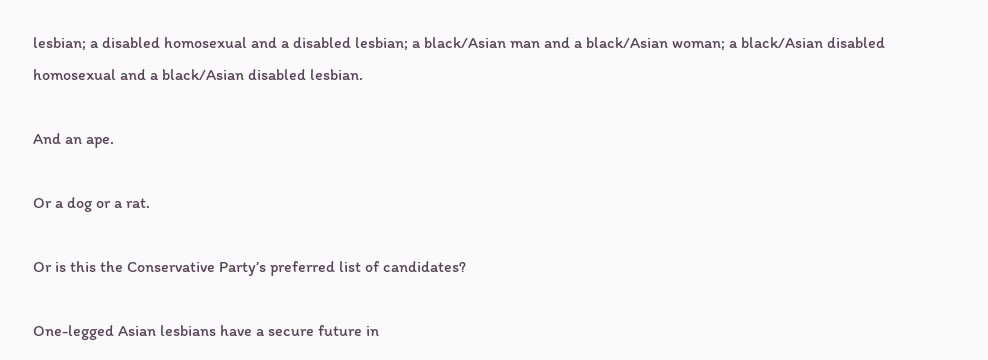lesbian; a disabled homosexual and a disabled lesbian; a black/Asian man and a black/Asian woman; a black/Asian disabled homosexual and a black/Asian disabled lesbian.

And an ape.

Or a dog or a rat.

Or is this the Conservative Party’s preferred list of candidates?

One-legged Asian lesbians have a secure future in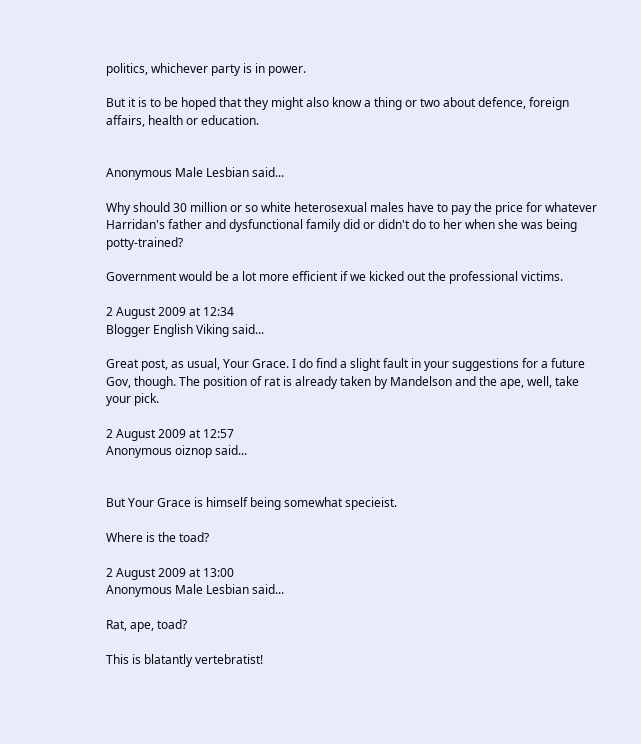politics, whichever party is in power.

But it is to be hoped that they might also know a thing or two about defence, foreign affairs, health or education.


Anonymous Male Lesbian said...

Why should 30 million or so white heterosexual males have to pay the price for whatever Harridan's father and dysfunctional family did or didn't do to her when she was being potty-trained?

Government would be a lot more efficient if we kicked out the professional victims.

2 August 2009 at 12:34
Blogger English Viking said...

Great post, as usual, Your Grace. I do find a slight fault in your suggestions for a future Gov, though. The position of rat is already taken by Mandelson and the ape, well, take your pick.

2 August 2009 at 12:57
Anonymous oiznop said...


But Your Grace is himself being somewhat specieist.

Where is the toad?

2 August 2009 at 13:00
Anonymous Male Lesbian said...

Rat, ape, toad?

This is blatantly vertebratist!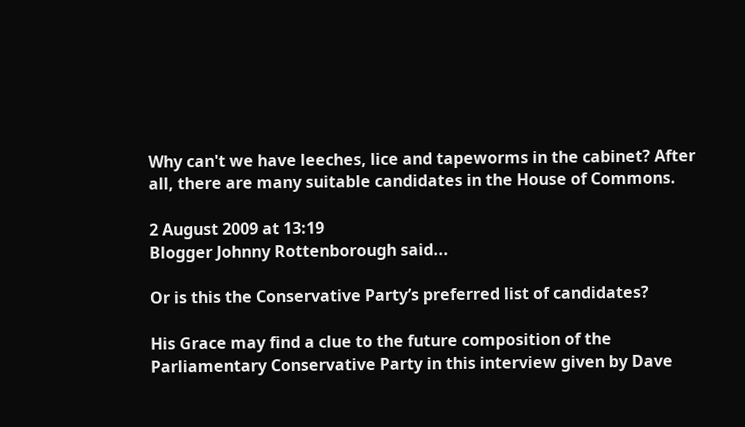Why can't we have leeches, lice and tapeworms in the cabinet? After all, there are many suitable candidates in the House of Commons.

2 August 2009 at 13:19
Blogger Johnny Rottenborough said...

Or is this the Conservative Party’s preferred list of candidates?

His Grace may find a clue to the future composition of the Parliamentary Conservative Party in this interview given by Dave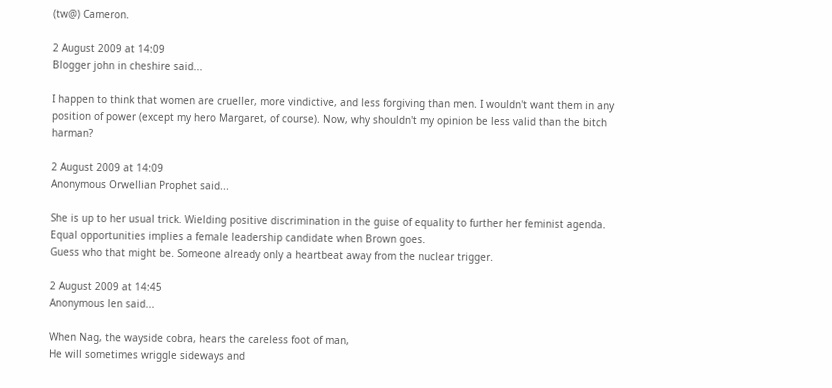(tw@) Cameron.

2 August 2009 at 14:09
Blogger john in cheshire said...

I happen to think that women are crueller, more vindictive, and less forgiving than men. I wouldn't want them in any position of power (except my hero Margaret, of course). Now, why shouldn't my opinion be less valid than the bitch harman?

2 August 2009 at 14:09
Anonymous Orwellian Prophet said...

She is up to her usual trick. Wielding positive discrimination in the guise of equality to further her feminist agenda.
Equal opportunities implies a female leadership candidate when Brown goes.
Guess who that might be. Someone already only a heartbeat away from the nuclear trigger.

2 August 2009 at 14:45
Anonymous len said...

When Nag, the wayside cobra, hears the careless foot of man,
He will sometimes wriggle sideways and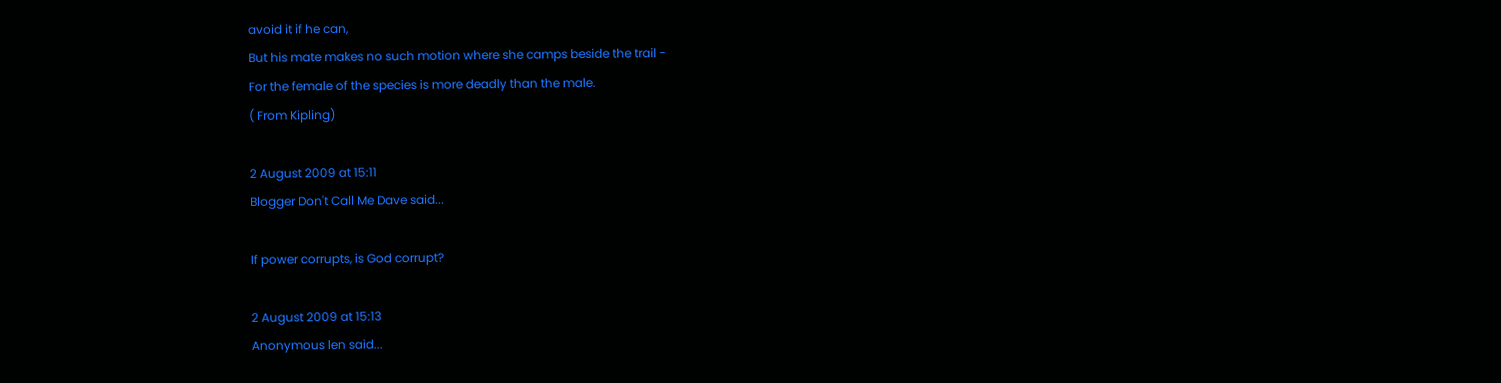avoid it if he can,
But his mate makes no such motion where she camps beside the trail -
For the female of the species is more deadly than the male.
( From Kipling)

2 August 2009 at 15:11
Blogger Don't Call Me Dave said...

If power corrupts, is God corrupt?

2 August 2009 at 15:13
Anonymous len said...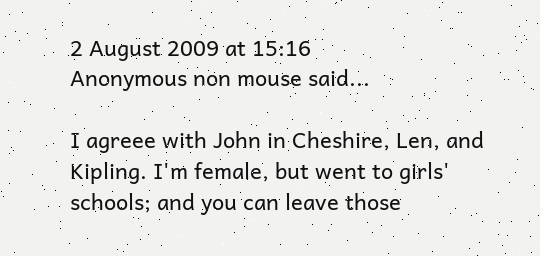2 August 2009 at 15:16
Anonymous non mouse said...

I agreee with John in Cheshire, Len, and Kipling. I'm female, but went to girls' schools; and you can leave those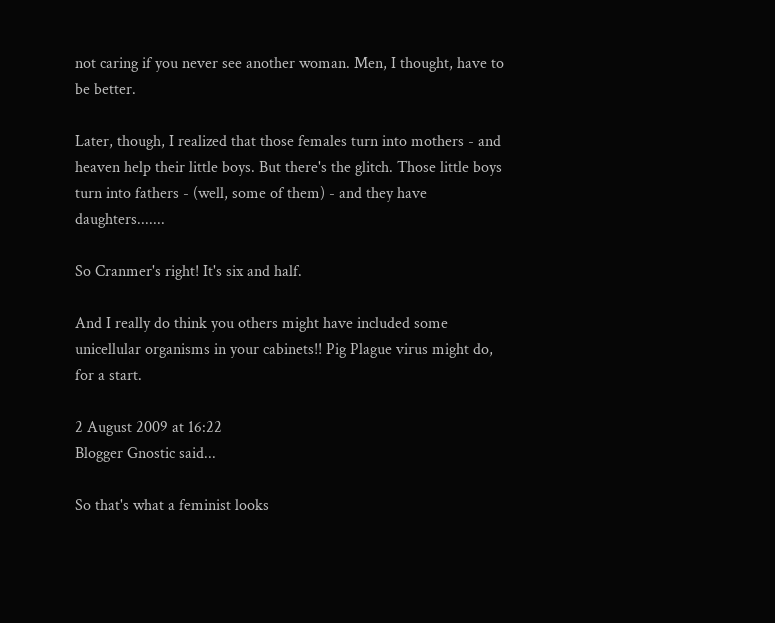not caring if you never see another woman. Men, I thought, have to be better.

Later, though, I realized that those females turn into mothers - and heaven help their little boys. But there's the glitch. Those little boys turn into fathers - (well, some of them) - and they have daughters.......

So Cranmer's right! It's six and half.

And I really do think you others might have included some unicellular organisms in your cabinets!! Pig Plague virus might do, for a start.

2 August 2009 at 16:22
Blogger Gnostic said...

So that's what a feminist looks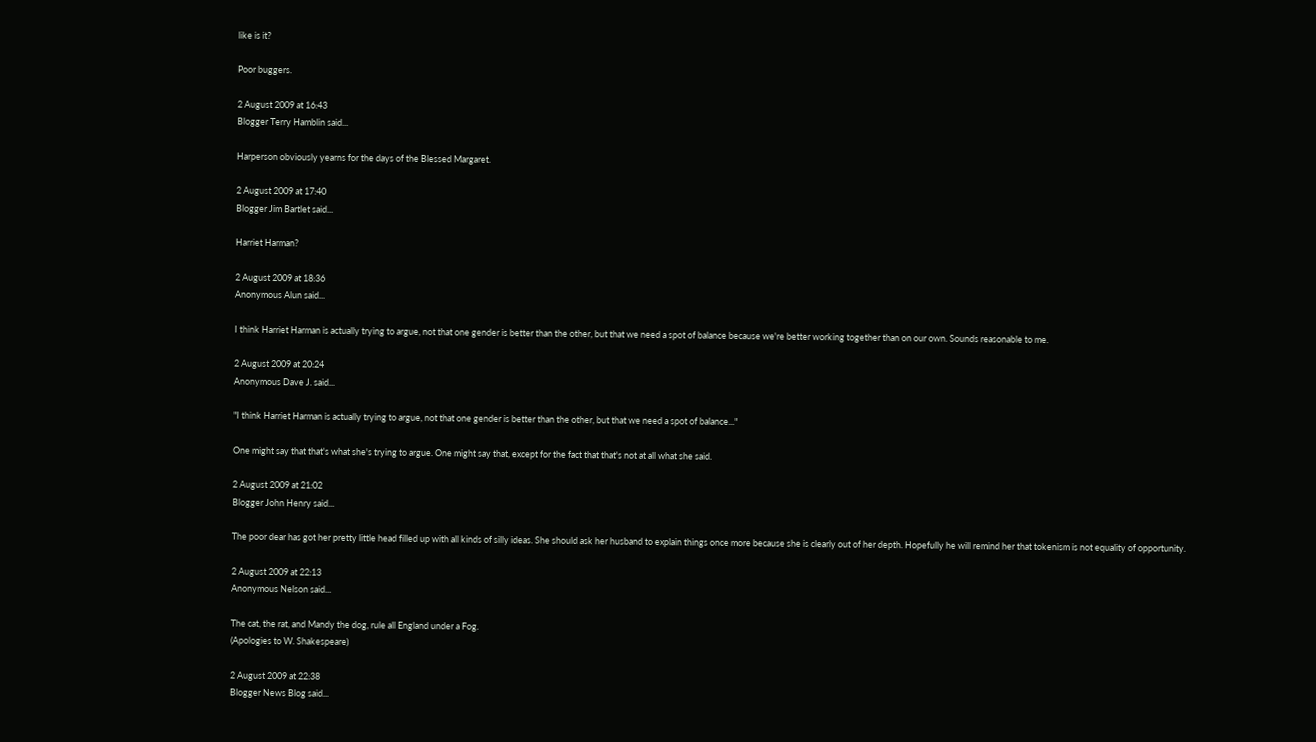like is it?

Poor buggers.

2 August 2009 at 16:43
Blogger Terry Hamblin said...

Harperson obviously yearns for the days of the Blessed Margaret.

2 August 2009 at 17:40
Blogger Jim Bartlet said...

Harriet Harman?

2 August 2009 at 18:36
Anonymous Alun said...

I think Harriet Harman is actually trying to argue, not that one gender is better than the other, but that we need a spot of balance because we're better working together than on our own. Sounds reasonable to me.

2 August 2009 at 20:24
Anonymous Dave J. said...

"I think Harriet Harman is actually trying to argue, not that one gender is better than the other, but that we need a spot of balance..."

One might say that that's what she's trying to argue. One might say that, except for the fact that that's not at all what she said.

2 August 2009 at 21:02
Blogger John Henry said...

The poor dear has got her pretty little head filled up with all kinds of silly ideas. She should ask her husband to explain things once more because she is clearly out of her depth. Hopefully he will remind her that tokenism is not equality of opportunity.

2 August 2009 at 22:13
Anonymous Nelson said...

The cat, the rat, and Mandy the dog, rule all England under a Fog.
(Apologies to W. Shakespeare)

2 August 2009 at 22:38
Blogger News Blog said...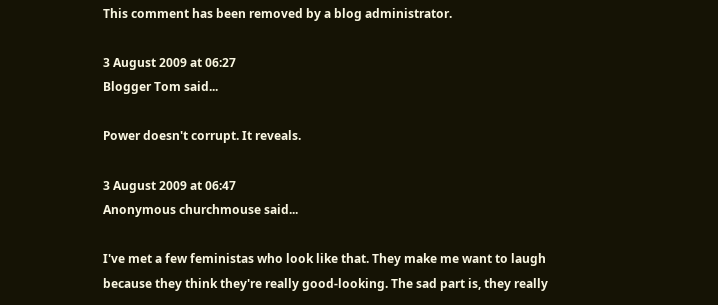This comment has been removed by a blog administrator.

3 August 2009 at 06:27
Blogger Tom said...

Power doesn't corrupt. It reveals.

3 August 2009 at 06:47
Anonymous churchmouse said...

I've met a few feministas who look like that. They make me want to laugh because they think they're really good-looking. The sad part is, they really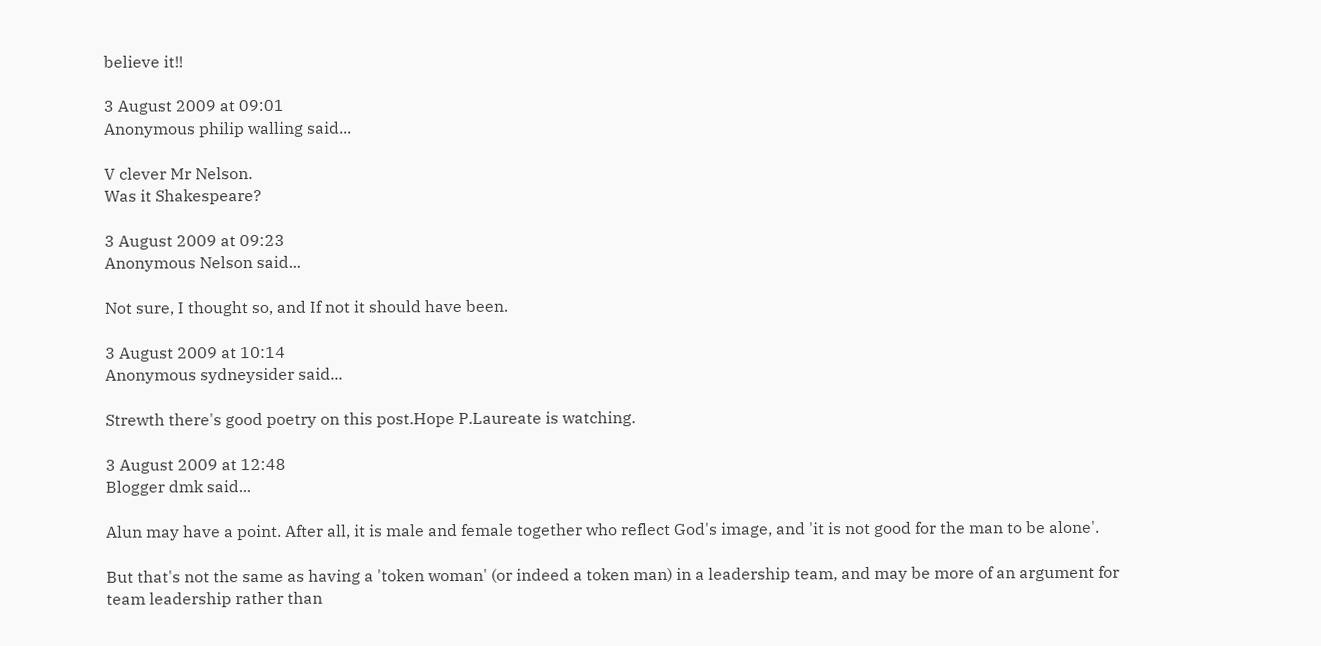believe it!!

3 August 2009 at 09:01
Anonymous philip walling said...

V clever Mr Nelson.
Was it Shakespeare?

3 August 2009 at 09:23
Anonymous Nelson said...

Not sure, I thought so, and If not it should have been.

3 August 2009 at 10:14
Anonymous sydneysider said...

Strewth there's good poetry on this post.Hope P.Laureate is watching.

3 August 2009 at 12:48
Blogger dmk said...

Alun may have a point. After all, it is male and female together who reflect God's image, and 'it is not good for the man to be alone'.

But that's not the same as having a 'token woman' (or indeed a token man) in a leadership team, and may be more of an argument for team leadership rather than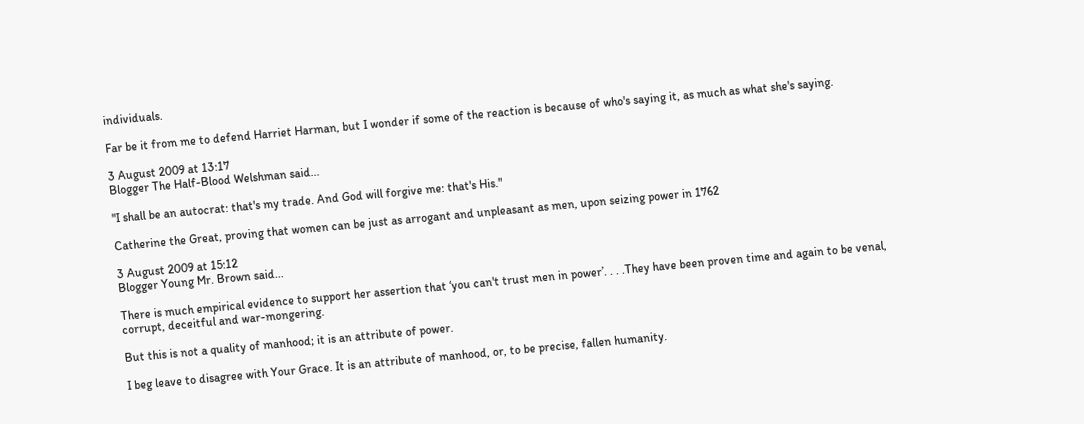individuals.

Far be it from me to defend Harriet Harman, but I wonder if some of the reaction is because of who's saying it, as much as what she's saying.

3 August 2009 at 13:17
Blogger The Half-Blood Welshman said...

"I shall be an autocrat: that's my trade. And God will forgive me: that's His."

Catherine the Great, proving that women can be just as arrogant and unpleasant as men, upon seizing power in 1762

3 August 2009 at 15:12
Blogger Young Mr. Brown said...

There is much empirical evidence to support her assertion that ‘you can't trust men in power’. . . .They have been proven time and again to be venal, corrupt, deceitful and war-mongering.

But this is not a quality of manhood; it is an attribute of power.

I beg leave to disagree with Your Grace. It is an attribute of manhood, or, to be precise, fallen humanity.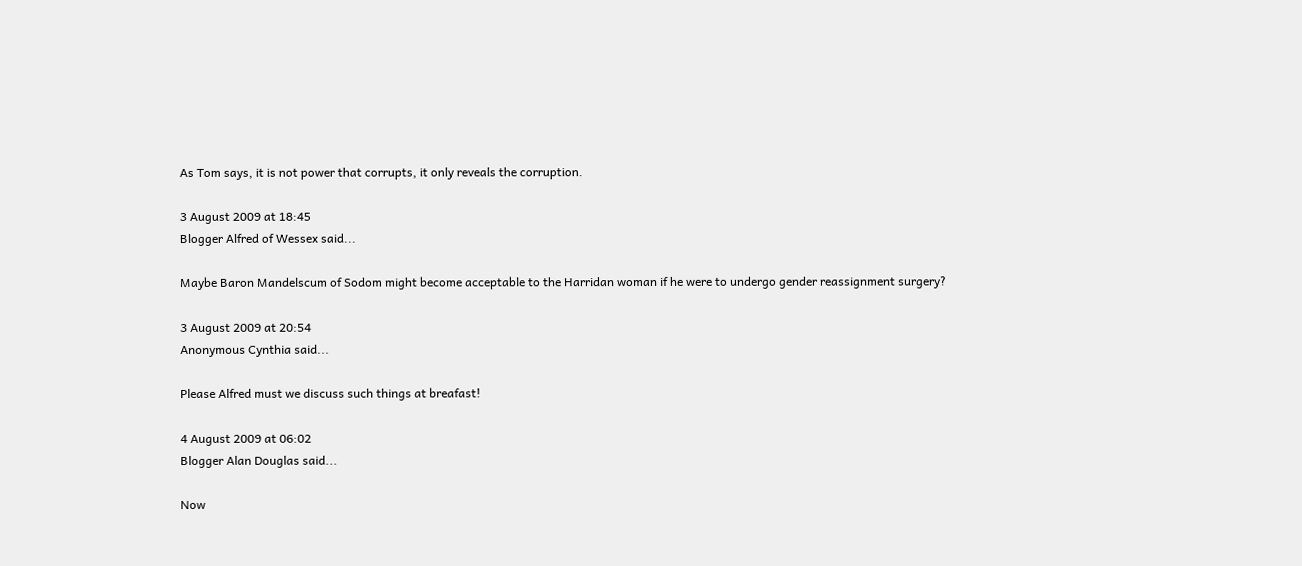As Tom says, it is not power that corrupts, it only reveals the corruption.

3 August 2009 at 18:45
Blogger Alfred of Wessex said...

Maybe Baron Mandelscum of Sodom might become acceptable to the Harridan woman if he were to undergo gender reassignment surgery?

3 August 2009 at 20:54
Anonymous Cynthia said...

Please Alfred must we discuss such things at breafast!

4 August 2009 at 06:02
Blogger Alan Douglas said...

Now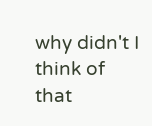why didn't I think of that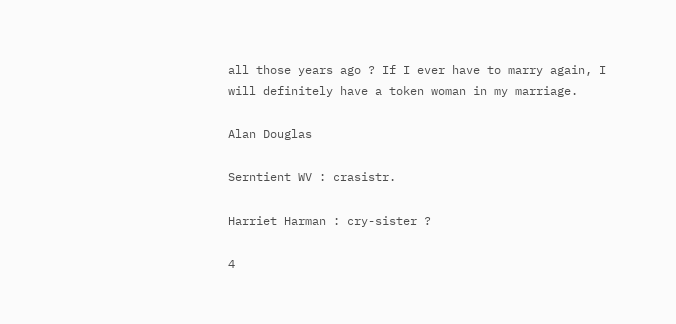all those years ago ? If I ever have to marry again, I will definitely have a token woman in my marriage.

Alan Douglas

Serntient WV : crasistr.

Harriet Harman : cry-sister ?

4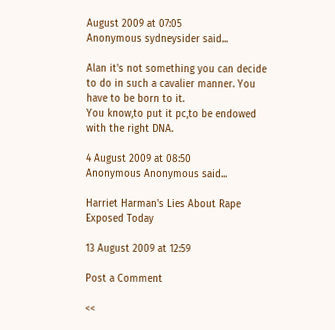August 2009 at 07:05
Anonymous sydneysider said...

Alan it's not something you can decide to do in such a cavalier manner. You have to be born to it.
You know,to put it pc,to be endowed with the right DNA.

4 August 2009 at 08:50
Anonymous Anonymous said...

Harriet Harman's Lies About Rape Exposed Today

13 August 2009 at 12:59

Post a Comment

<<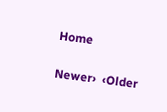Home

Newer›  ‹Older